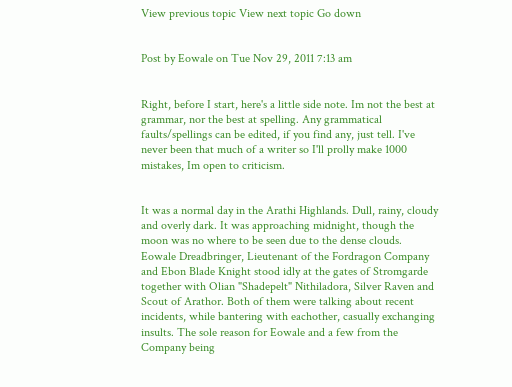View previous topic View next topic Go down


Post by Eowale on Tue Nov 29, 2011 7:13 am


Right, before I start, here's a little side note. Im not the best at grammar, nor the best at spelling. Any grammatical faults/spellings can be edited, if you find any, just tell. I've never been that much of a writer so I'll prolly make 1000 mistakes, Im open to criticism.


It was a normal day in the Arathi Highlands. Dull, rainy, cloudy and overly dark. It was approaching midnight, though the moon was no where to be seen due to the dense clouds. Eowale Dreadbringer, Lieutenant of the Fordragon Company and Ebon Blade Knight stood idly at the gates of Stromgarde together with Olian "Shadepelt" Nithiladora, Silver Raven and Scout of Arathor. Both of them were talking about recent incidents, while bantering with eachother, casually exchanging insults. The sole reason for Eowale and a few from the Company being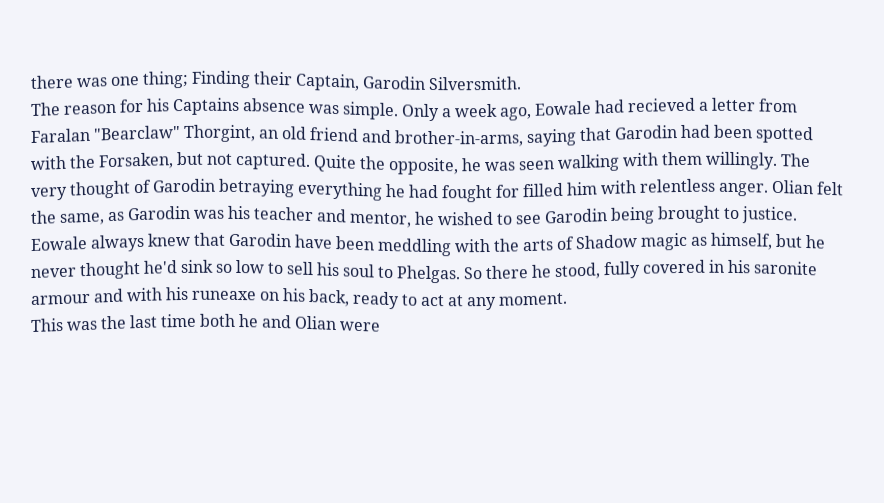there was one thing; Finding their Captain, Garodin Silversmith.
The reason for his Captains absence was simple. Only a week ago, Eowale had recieved a letter from Faralan "Bearclaw" Thorgint, an old friend and brother-in-arms, saying that Garodin had been spotted with the Forsaken, but not captured. Quite the opposite, he was seen walking with them willingly. The very thought of Garodin betraying everything he had fought for filled him with relentless anger. Olian felt the same, as Garodin was his teacher and mentor, he wished to see Garodin being brought to justice. Eowale always knew that Garodin have been meddling with the arts of Shadow magic as himself, but he never thought he'd sink so low to sell his soul to Phelgas. So there he stood, fully covered in his saronite armour and with his runeaxe on his back, ready to act at any moment.
This was the last time both he and Olian were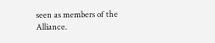seen as members of the Alliance.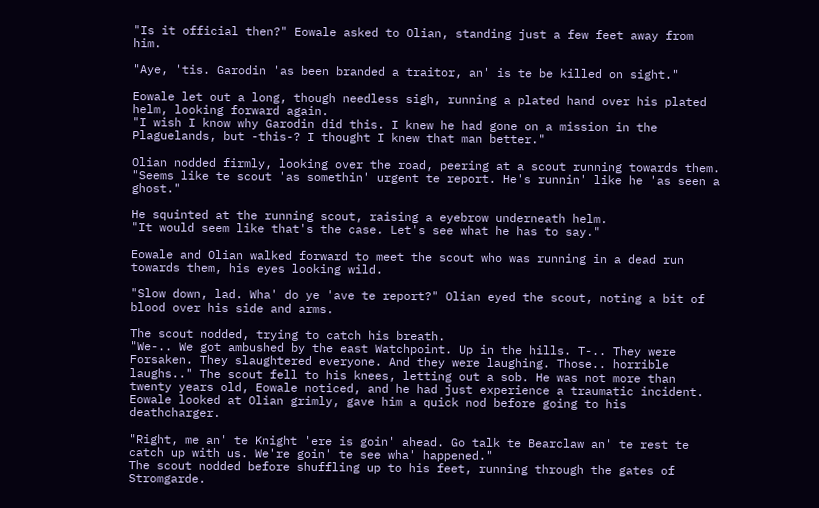"Is it official then?" Eowale asked to Olian, standing just a few feet away from him.

"Aye, 'tis. Garodin 'as been branded a traitor, an' is te be killed on sight."

Eowale let out a long, though needless sigh, running a plated hand over his plated helm, looking forward again.
"I wish I know why Garodin did this. I knew he had gone on a mission in the Plaguelands, but -this-? I thought I knew that man better."

Olian nodded firmly, looking over the road, peering at a scout running towards them.
"Seems like te scout 'as somethin' urgent te report. He's runnin' like he 'as seen a ghost."

He squinted at the running scout, raising a eyebrow underneath helm.
"It would seem like that's the case. Let's see what he has to say."

Eowale and Olian walked forward to meet the scout who was running in a dead run towards them, his eyes looking wild.

"Slow down, lad. Wha' do ye 'ave te report?" Olian eyed the scout, noting a bit of blood over his side and arms.

The scout nodded, trying to catch his breath.
"We-.. We got ambushed by the east Watchpoint. Up in the hills. T-.. They were Forsaken. They slaughtered everyone. And they were laughing. Those.. horrible laughs.." The scout fell to his knees, letting out a sob. He was not more than twenty years old, Eowale noticed, and he had just experience a traumatic incident.
Eowale looked at Olian grimly, gave him a quick nod before going to his deathcharger.

"Right, me an' te Knight 'ere is goin' ahead. Go talk te Bearclaw an' te rest te catch up with us. We're goin' te see wha' happened."
The scout nodded before shuffling up to his feet, running through the gates of Stromgarde.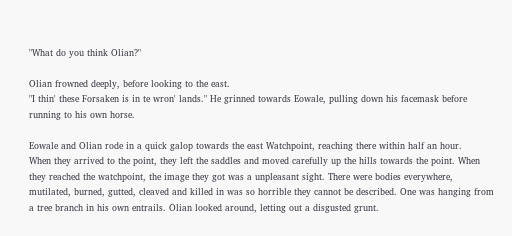"What do you think Olian?"

Olian frowned deeply, before looking to the east.
"I thin' these Forsaken is in te wron' lands." He grinned towards Eowale, pulling down his facemask before running to his own horse.

Eowale and Olian rode in a quick galop towards the east Watchpoint, reaching there within half an hour.
When they arrived to the point, they left the saddles and moved carefully up the hills towards the point. When they reached the watchpoint, the image they got was a unpleasant sight. There were bodies everywhere, mutilated, burned, gutted, cleaved and killed in was so horrible they cannot be described. One was hanging from a tree branch in his own entrails. Olian looked around, letting out a disgusted grunt.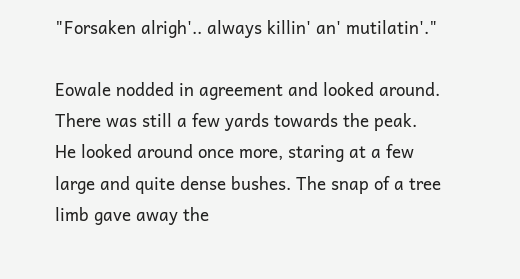"Forsaken alrigh'.. always killin' an' mutilatin'."

Eowale nodded in agreement and looked around. There was still a few yards towards the peak. He looked around once more, staring at a few large and quite dense bushes. The snap of a tree limb gave away the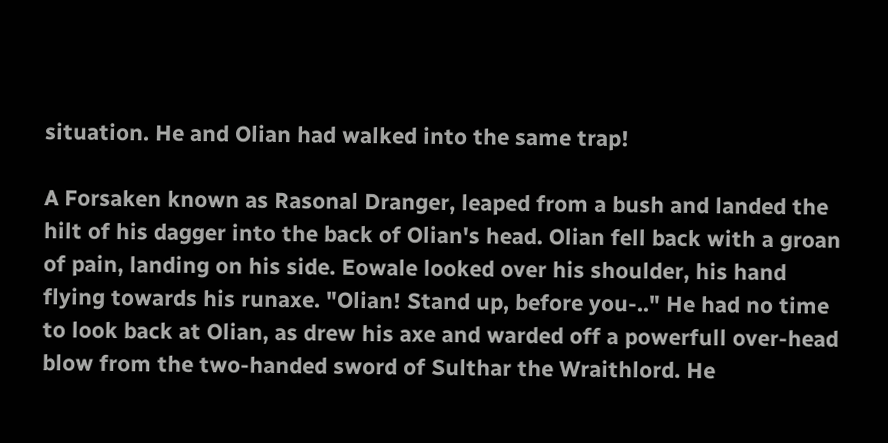situation. He and Olian had walked into the same trap!

A Forsaken known as Rasonal Dranger, leaped from a bush and landed the hilt of his dagger into the back of Olian's head. Olian fell back with a groan of pain, landing on his side. Eowale looked over his shoulder, his hand flying towards his runaxe. "Olian! Stand up, before you-.." He had no time to look back at Olian, as drew his axe and warded off a powerfull over-head blow from the two-handed sword of Sulthar the Wraithlord. He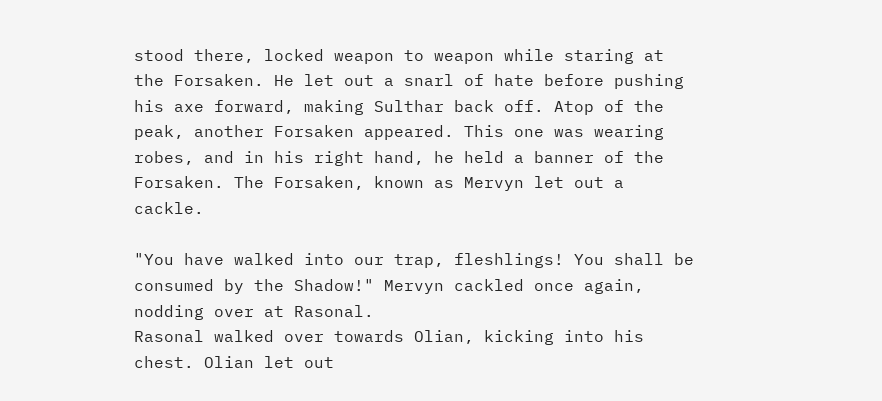stood there, locked weapon to weapon while staring at the Forsaken. He let out a snarl of hate before pushing his axe forward, making Sulthar back off. Atop of the peak, another Forsaken appeared. This one was wearing robes, and in his right hand, he held a banner of the Forsaken. The Forsaken, known as Mervyn let out a cackle.

"You have walked into our trap, fleshlings! You shall be consumed by the Shadow!" Mervyn cackled once again, nodding over at Rasonal.
Rasonal walked over towards Olian, kicking into his chest. Olian let out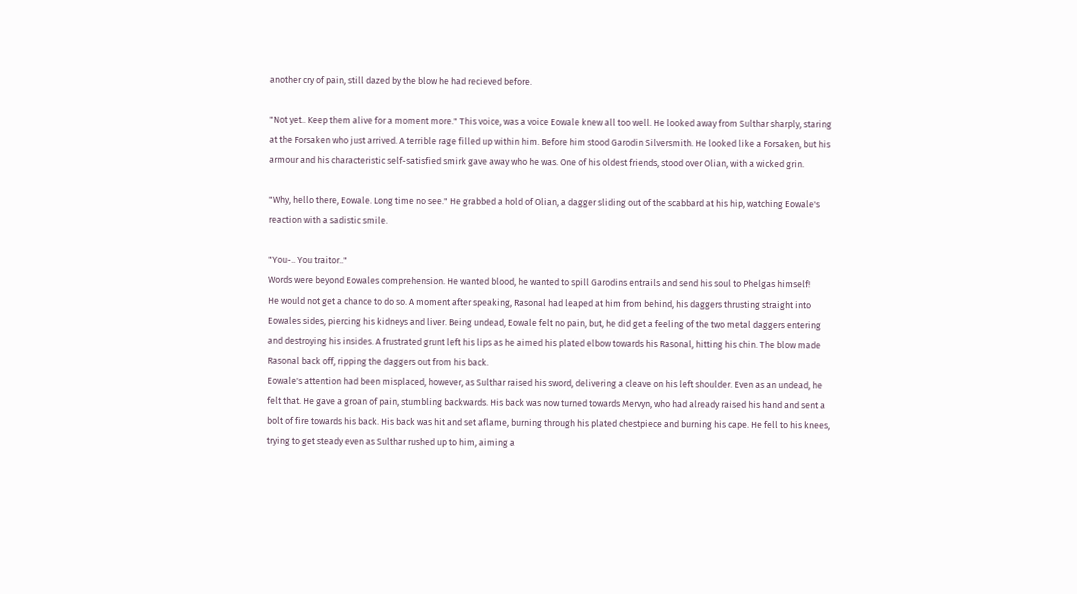another cry of pain, still dazed by the blow he had recieved before.

"Not yet.. Keep them alive for a moment more." This voice, was a voice Eowale knew all too well. He looked away from Sulthar sharply, staring at the Forsaken who just arrived. A terrible rage filled up within him. Before him stood Garodin Silversmith. He looked like a Forsaken, but his armour and his characteristic self-satisfied smirk gave away who he was. One of his oldest friends, stood over Olian, with a wicked grin.

"Why, hello there, Eowale. Long time no see." He grabbed a hold of Olian, a dagger sliding out of the scabbard at his hip, watching Eowale's reaction with a sadistic smile.

"You-.. You traitor.."
Words were beyond Eowales comprehension. He wanted blood, he wanted to spill Garodins entrails and send his soul to Phelgas himself!
He would not get a chance to do so. A moment after speaking, Rasonal had leaped at him from behind, his daggers thrusting straight into Eowales sides, piercing his kidneys and liver. Being undead, Eowale felt no pain, but, he did get a feeling of the two metal daggers entering and destroying his insides. A frustrated grunt left his lips as he aimed his plated elbow towards his Rasonal, hitting his chin. The blow made Rasonal back off, ripping the daggers out from his back.
Eowale's attention had been misplaced, however, as Sulthar raised his sword, delivering a cleave on his left shoulder. Even as an undead, he felt that. He gave a groan of pain, stumbling backwards. His back was now turned towards Mervyn, who had already raised his hand and sent a bolt of fire towards his back. His back was hit and set aflame, burning through his plated chestpiece and burning his cape. He fell to his knees, trying to get steady even as Sulthar rushed up to him, aiming a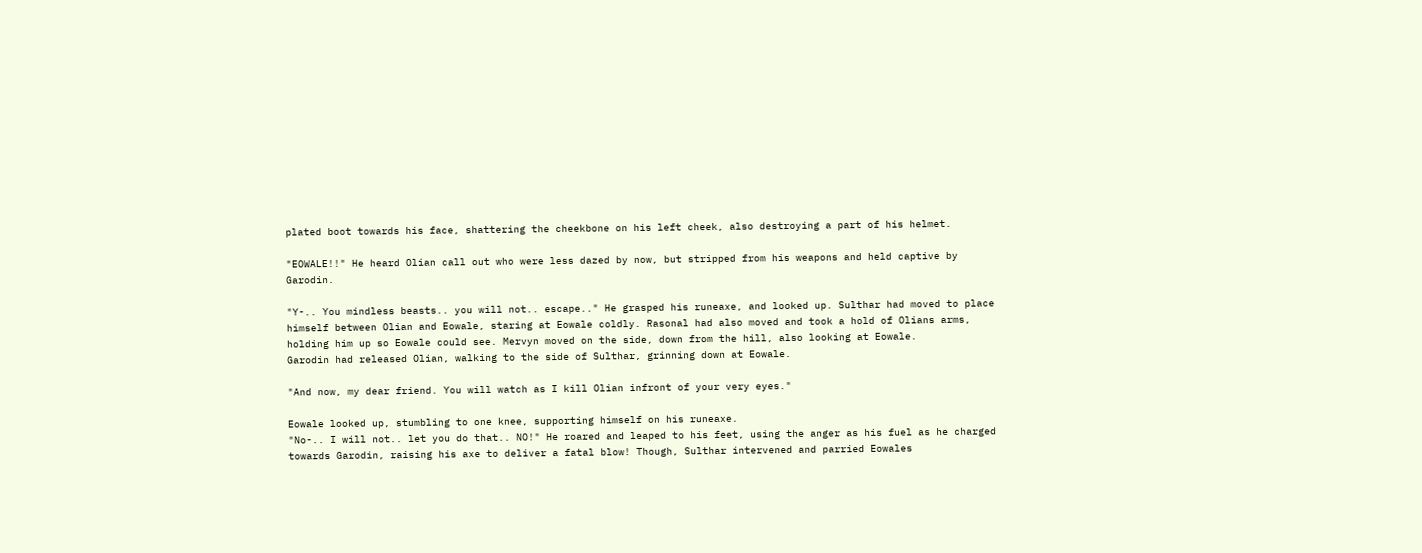plated boot towards his face, shattering the cheekbone on his left cheek, also destroying a part of his helmet.

"EOWALE!!" He heard Olian call out who were less dazed by now, but stripped from his weapons and held captive by Garodin.

"Y-.. You mindless beasts.. you will not.. escape.." He grasped his runeaxe, and looked up. Sulthar had moved to place himself between Olian and Eowale, staring at Eowale coldly. Rasonal had also moved and took a hold of Olians arms, holding him up so Eowale could see. Mervyn moved on the side, down from the hill, also looking at Eowale.
Garodin had released Olian, walking to the side of Sulthar, grinning down at Eowale.

"And now, my dear friend. You will watch as I kill Olian infront of your very eyes."

Eowale looked up, stumbling to one knee, supporting himself on his runeaxe.
"No-.. I will not.. let you do that.. NO!" He roared and leaped to his feet, using the anger as his fuel as he charged towards Garodin, raising his axe to deliver a fatal blow! Though, Sulthar intervened and parried Eowales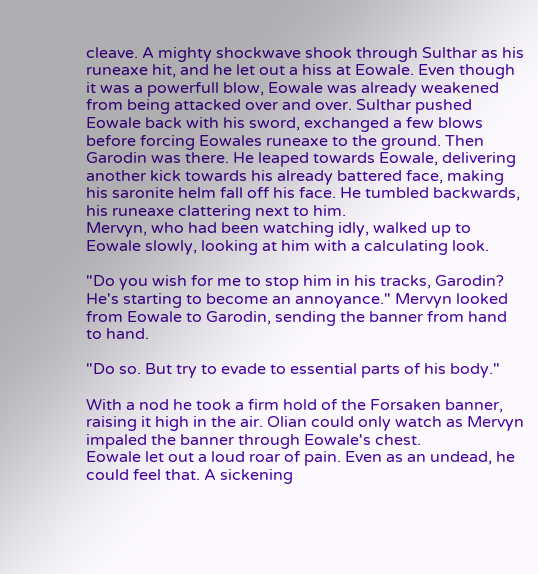cleave. A mighty shockwave shook through Sulthar as his runeaxe hit, and he let out a hiss at Eowale. Even though it was a powerfull blow, Eowale was already weakened from being attacked over and over. Sulthar pushed Eowale back with his sword, exchanged a few blows before forcing Eowales runeaxe to the ground. Then Garodin was there. He leaped towards Eowale, delivering another kick towards his already battered face, making his saronite helm fall off his face. He tumbled backwards, his runeaxe clattering next to him.
Mervyn, who had been watching idly, walked up to Eowale slowly, looking at him with a calculating look.

"Do you wish for me to stop him in his tracks, Garodin? He's starting to become an annoyance." Mervyn looked from Eowale to Garodin, sending the banner from hand to hand.

"Do so. But try to evade to essential parts of his body."

With a nod he took a firm hold of the Forsaken banner, raising it high in the air. Olian could only watch as Mervyn impaled the banner through Eowale's chest.
Eowale let out a loud roar of pain. Even as an undead, he could feel that. A sickening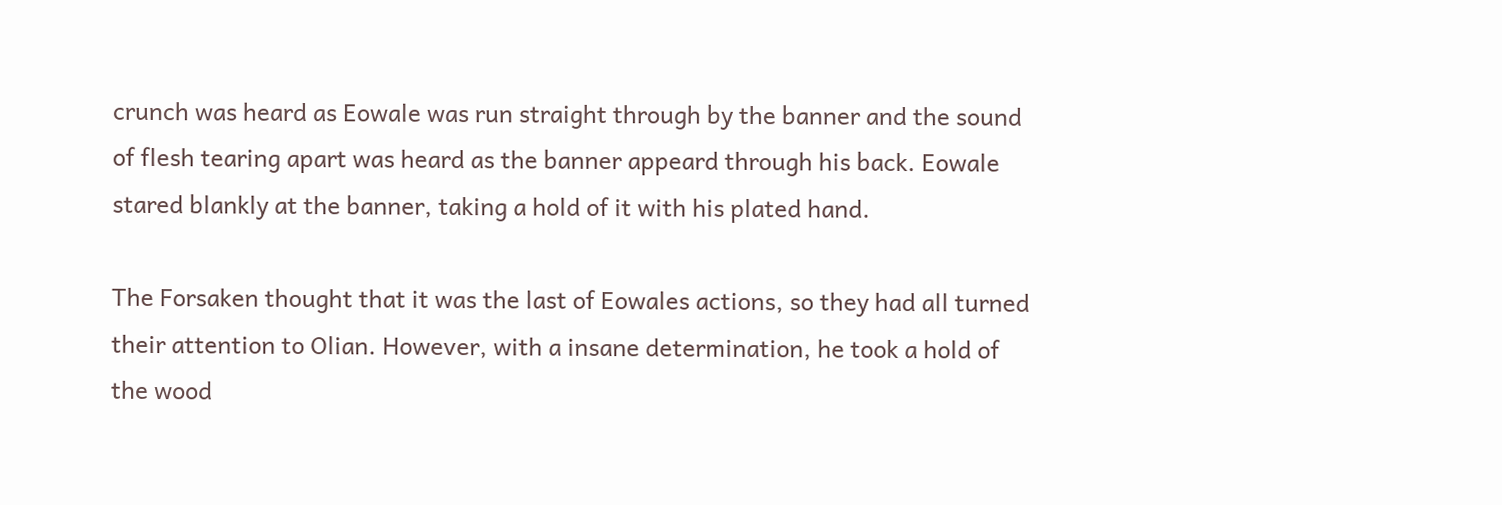crunch was heard as Eowale was run straight through by the banner and the sound of flesh tearing apart was heard as the banner appeard through his back. Eowale stared blankly at the banner, taking a hold of it with his plated hand.

The Forsaken thought that it was the last of Eowales actions, so they had all turned their attention to Olian. However, with a insane determination, he took a hold of the wood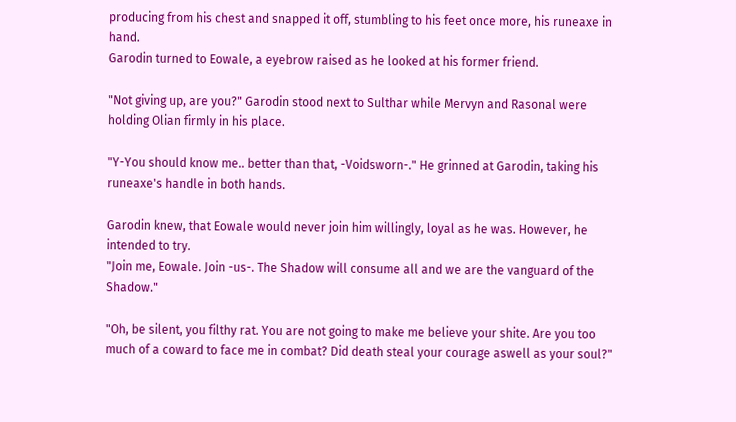producing from his chest and snapped it off, stumbling to his feet once more, his runeaxe in hand.
Garodin turned to Eowale, a eyebrow raised as he looked at his former friend.

"Not giving up, are you?" Garodin stood next to Sulthar while Mervyn and Rasonal were holding Olian firmly in his place.

"Y-You should know me.. better than that, -Voidsworn-." He grinned at Garodin, taking his runeaxe's handle in both hands.

Garodin knew, that Eowale would never join him willingly, loyal as he was. However, he intended to try.
"Join me, Eowale. Join -us-. The Shadow will consume all and we are the vanguard of the Shadow."

"Oh, be silent, you filthy rat. You are not going to make me believe your shite. Are you too much of a coward to face me in combat? Did death steal your courage aswell as your soul?"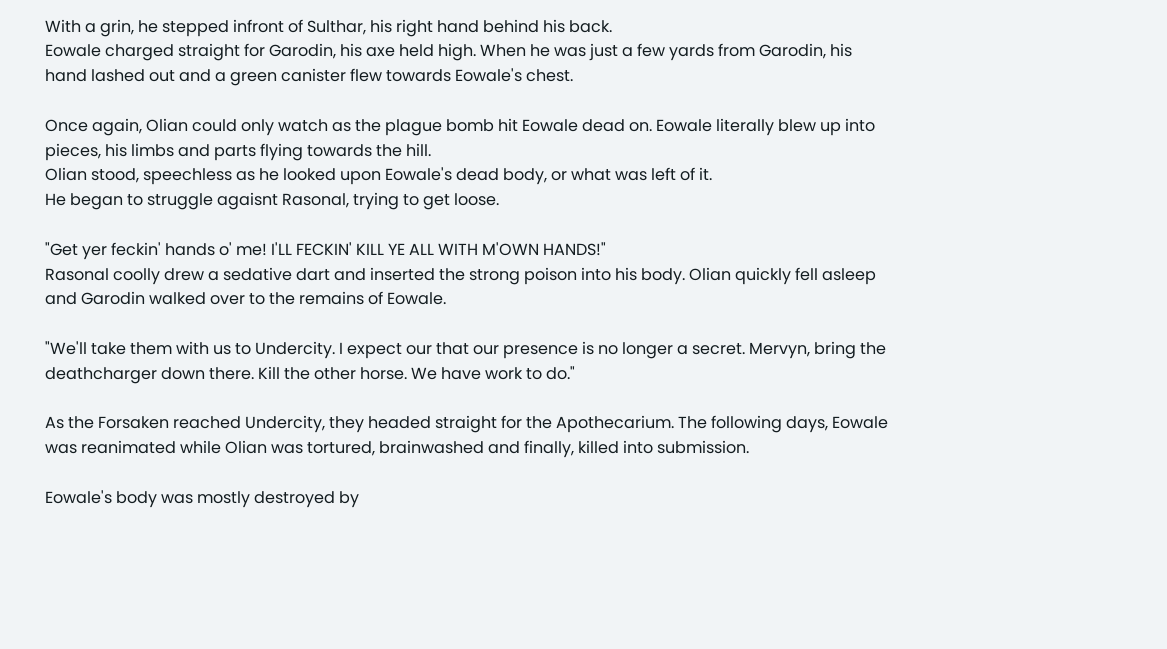With a grin, he stepped infront of Sulthar, his right hand behind his back.
Eowale charged straight for Garodin, his axe held high. When he was just a few yards from Garodin, his hand lashed out and a green canister flew towards Eowale's chest.

Once again, Olian could only watch as the plague bomb hit Eowale dead on. Eowale literally blew up into pieces, his limbs and parts flying towards the hill.
Olian stood, speechless as he looked upon Eowale's dead body, or what was left of it.
He began to struggle agaisnt Rasonal, trying to get loose.

"Get yer feckin' hands o' me! I'LL FECKIN' KILL YE ALL WITH M'OWN HANDS!"
Rasonal coolly drew a sedative dart and inserted the strong poison into his body. Olian quickly fell asleep and Garodin walked over to the remains of Eowale.

"We'll take them with us to Undercity. I expect our that our presence is no longer a secret. Mervyn, bring the deathcharger down there. Kill the other horse. We have work to do."

As the Forsaken reached Undercity, they headed straight for the Apothecarium. The following days, Eowale was reanimated while Olian was tortured, brainwashed and finally, killed into submission.

Eowale's body was mostly destroyed by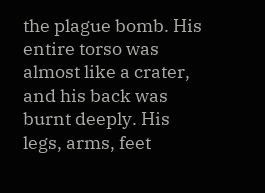the plague bomb. His entire torso was almost like a crater, and his back was burnt deeply. His legs, arms, feet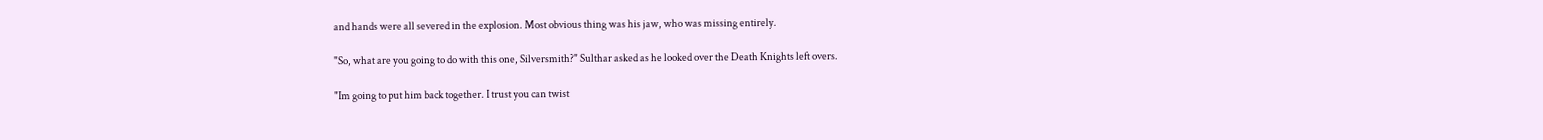and hands were all severed in the explosion. Most obvious thing was his jaw, who was missing entirely.

"So, what are you going to do with this one, Silversmith?" Sulthar asked as he looked over the Death Knights left overs.

"Im going to put him back together. I trust you can twist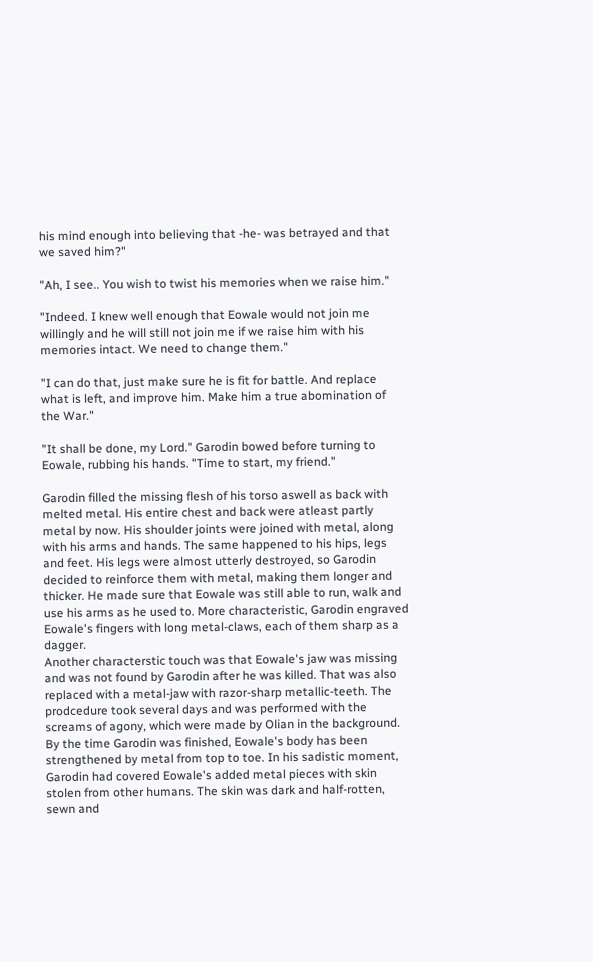his mind enough into believing that -he- was betrayed and that we saved him?"

"Ah, I see.. You wish to twist his memories when we raise him."

"Indeed. I knew well enough that Eowale would not join me willingly and he will still not join me if we raise him with his memories intact. We need to change them."

"I can do that, just make sure he is fit for battle. And replace what is left, and improve him. Make him a true abomination of the War."

"It shall be done, my Lord." Garodin bowed before turning to Eowale, rubbing his hands. "Time to start, my friend."

Garodin filled the missing flesh of his torso aswell as back with melted metal. His entire chest and back were atleast partly metal by now. His shoulder joints were joined with metal, along with his arms and hands. The same happened to his hips, legs and feet. His legs were almost utterly destroyed, so Garodin decided to reinforce them with metal, making them longer and thicker. He made sure that Eowale was still able to run, walk and use his arms as he used to. More characteristic, Garodin engraved Eowale's fingers with long metal-claws, each of them sharp as a dagger.
Another characterstic touch was that Eowale's jaw was missing and was not found by Garodin after he was killed. That was also replaced with a metal-jaw with razor-sharp metallic-teeth. The prodcedure took several days and was performed with the screams of agony, which were made by Olian in the background.
By the time Garodin was finished, Eowale's body has been strengthened by metal from top to toe. In his sadistic moment, Garodin had covered Eowale's added metal pieces with skin stolen from other humans. The skin was dark and half-rotten, sewn and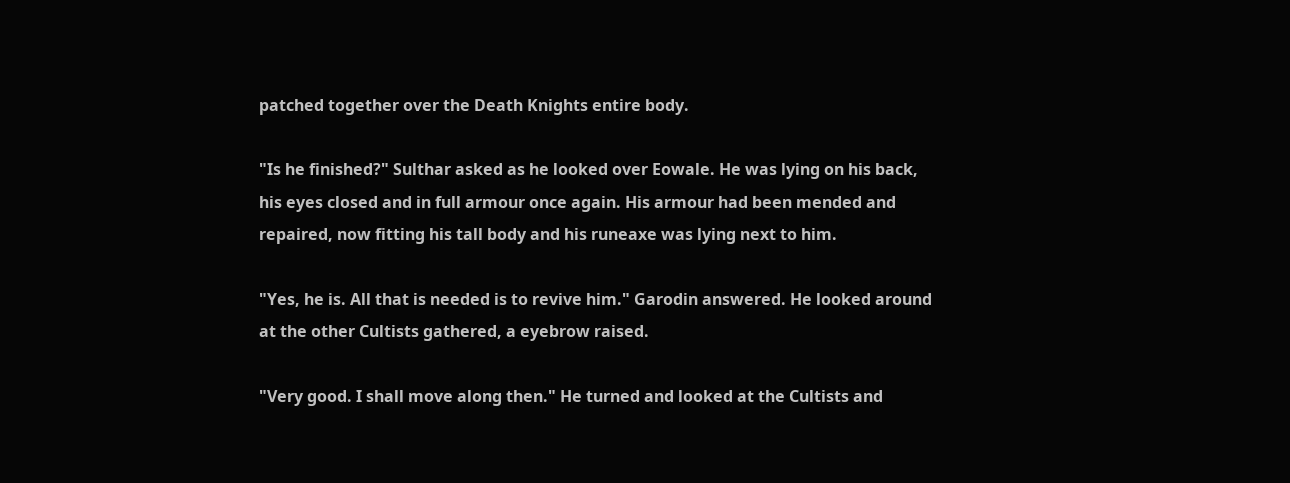patched together over the Death Knights entire body.

"Is he finished?" Sulthar asked as he looked over Eowale. He was lying on his back, his eyes closed and in full armour once again. His armour had been mended and repaired, now fitting his tall body and his runeaxe was lying next to him.

"Yes, he is. All that is needed is to revive him." Garodin answered. He looked around at the other Cultists gathered, a eyebrow raised.

"Very good. I shall move along then." He turned and looked at the Cultists and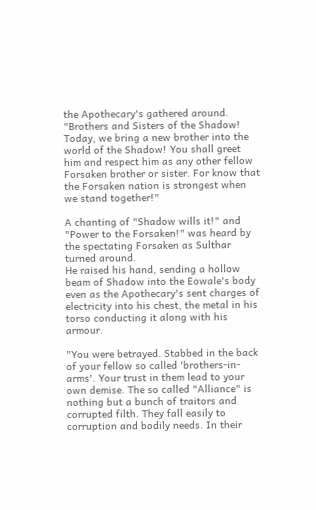the Apothecary's gathered around. "Brothers and Sisters of the Shadow! Today, we bring a new brother into the world of the Shadow! You shall greet him and respect him as any other fellow Forsaken brother or sister. For know that the Forsaken nation is strongest when we stand together!"

A chanting of "Shadow wills it!" and "Power to the Forsaken!" was heard by the spectating Forsaken as Sulthar turned around.
He raised his hand, sending a hollow beam of Shadow into the Eowale's body even as the Apothecary's sent charges of electricity into his chest, the metal in his torso conducting it along with his armour.

"You were betrayed. Stabbed in the back of your fellow so called 'brothers-in-arms'. Your trust in them lead to your own demise. The so called "Alliance" is nothing but a bunch of traitors and corrupted filth. They fall easily to corruption and bodily needs. In their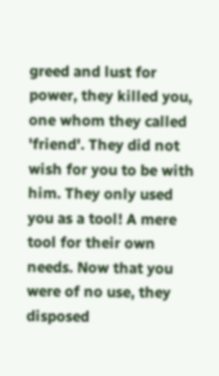greed and lust for power, they killed you, one whom they called 'friend'. They did not wish for you to be with him. They only used you as a tool! A mere tool for their own needs. Now that you were of no use, they disposed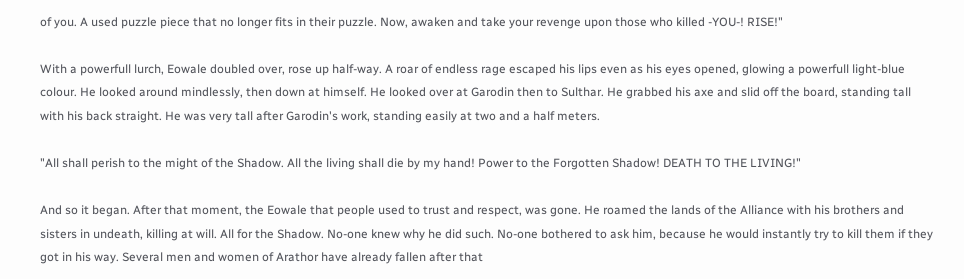of you. A used puzzle piece that no longer fits in their puzzle. Now, awaken and take your revenge upon those who killed -YOU-! RISE!"

With a powerfull lurch, Eowale doubled over, rose up half-way. A roar of endless rage escaped his lips even as his eyes opened, glowing a powerfull light-blue colour. He looked around mindlessly, then down at himself. He looked over at Garodin then to Sulthar. He grabbed his axe and slid off the board, standing tall with his back straight. He was very tall after Garodin's work, standing easily at two and a half meters.

"All shall perish to the might of the Shadow. All the living shall die by my hand! Power to the Forgotten Shadow! DEATH TO THE LIVING!"

And so it began. After that moment, the Eowale that people used to trust and respect, was gone. He roamed the lands of the Alliance with his brothers and sisters in undeath, killing at will. All for the Shadow. No-one knew why he did such. No-one bothered to ask him, because he would instantly try to kill them if they got in his way. Several men and women of Arathor have already fallen after that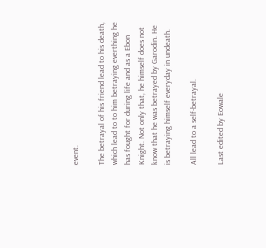event.

The betrayal of his friend lead to his death, which lead to to him betraying everthing he has fought for during life and as a Ebon Knight. Not only that, he himself does not know that he was betrayed by Garodin. He is betraying himself everyday in undeath.

All lead to a self-betrayal.

Last edited by Eowale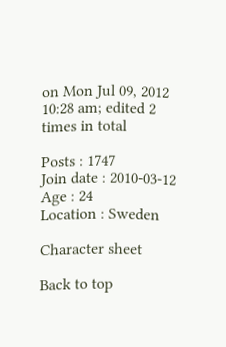on Mon Jul 09, 2012 10:28 am; edited 2 times in total

Posts : 1747
Join date : 2010-03-12
Age : 24
Location : Sweden

Character sheet

Back to top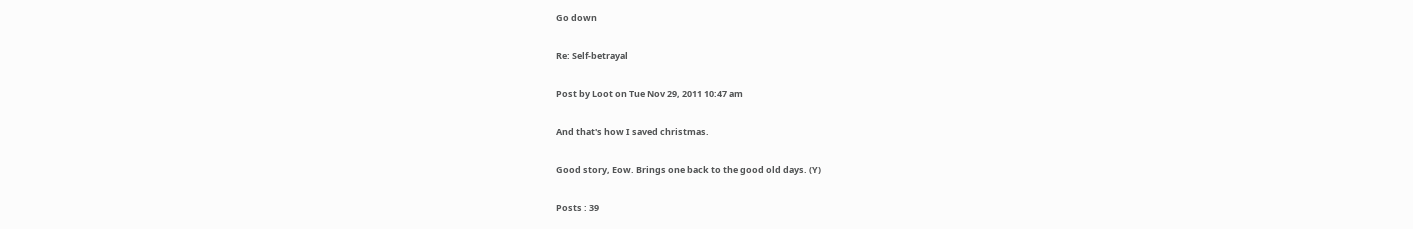Go down

Re: Self-betrayal

Post by Loot on Tue Nov 29, 2011 10:47 am

And that's how I saved christmas.

Good story, Eow. Brings one back to the good old days. (Y)

Posts : 39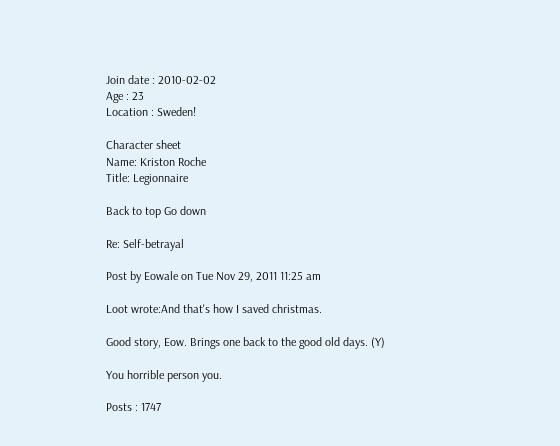Join date : 2010-02-02
Age : 23
Location : Sweden!

Character sheet
Name: Kriston Roche
Title: Legionnaire

Back to top Go down

Re: Self-betrayal

Post by Eowale on Tue Nov 29, 2011 11:25 am

Loot wrote:And that's how I saved christmas.

Good story, Eow. Brings one back to the good old days. (Y)

You horrible person you.

Posts : 1747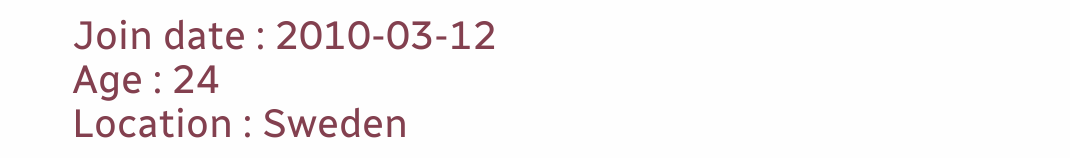Join date : 2010-03-12
Age : 24
Location : Sweden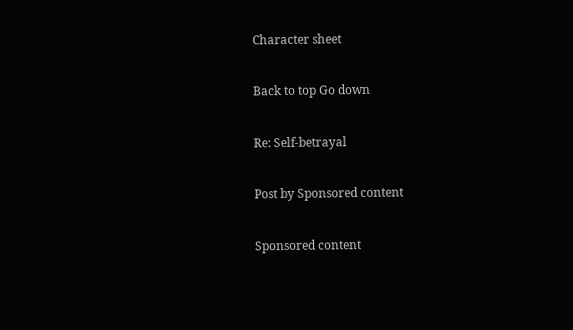Character sheet

Back to top Go down

Re: Self-betrayal

Post by Sponsored content

Sponsored content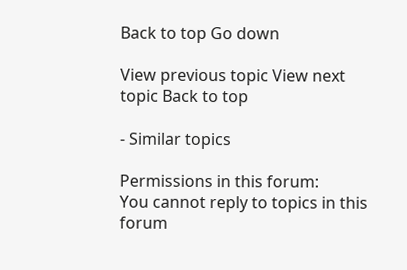Back to top Go down

View previous topic View next topic Back to top

- Similar topics

Permissions in this forum:
You cannot reply to topics in this forum